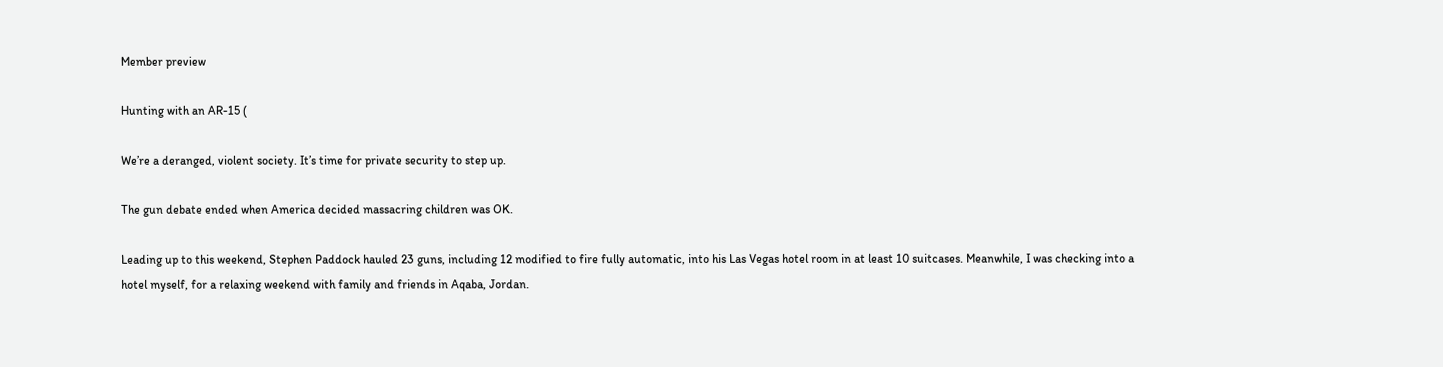Member preview

Hunting with an AR-15 (

We’re a deranged, violent society. It’s time for private security to step up.

The gun debate ended when America decided massacring children was OK.

Leading up to this weekend, Stephen Paddock hauled 23 guns, including 12 modified to fire fully automatic, into his Las Vegas hotel room in at least 10 suitcases. Meanwhile, I was checking into a hotel myself, for a relaxing weekend with family and friends in Aqaba, Jordan.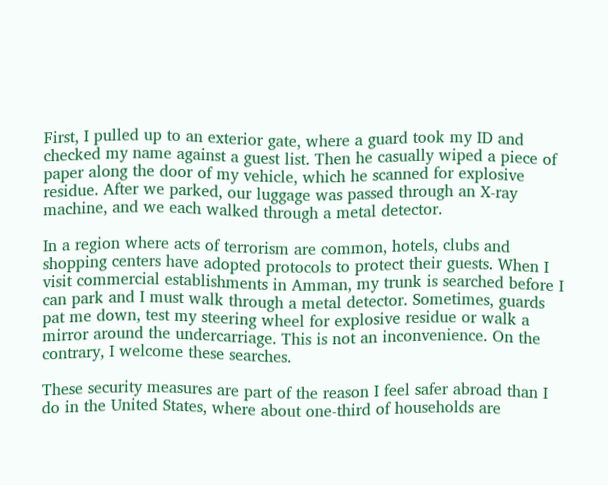First, I pulled up to an exterior gate, where a guard took my ID and checked my name against a guest list. Then he casually wiped a piece of paper along the door of my vehicle, which he scanned for explosive residue. After we parked, our luggage was passed through an X-ray machine, and we each walked through a metal detector.

In a region where acts of terrorism are common, hotels, clubs and shopping centers have adopted protocols to protect their guests. When I visit commercial establishments in Amman, my trunk is searched before I can park and I must walk through a metal detector. Sometimes, guards pat me down, test my steering wheel for explosive residue or walk a mirror around the undercarriage. This is not an inconvenience. On the contrary, I welcome these searches.

These security measures are part of the reason I feel safer abroad than I do in the United States, where about one-third of households are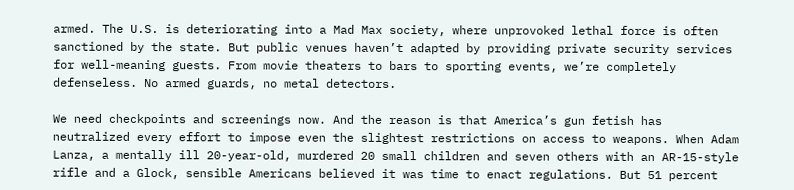armed. The U.S. is deteriorating into a Mad Max society, where unprovoked lethal force is often sanctioned by the state. But public venues haven’t adapted by providing private security services for well-meaning guests. From movie theaters to bars to sporting events, we’re completely defenseless. No armed guards, no metal detectors.

We need checkpoints and screenings now. And the reason is that America’s gun fetish has neutralized every effort to impose even the slightest restrictions on access to weapons. When Adam Lanza, a mentally ill 20-year-old, murdered 20 small children and seven others with an AR-15-style rifle and a Glock, sensible Americans believed it was time to enact regulations. But 51 percent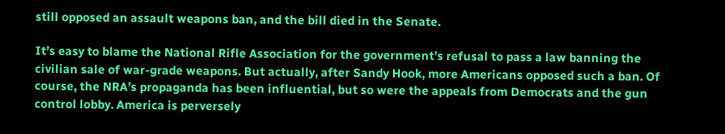still opposed an assault weapons ban, and the bill died in the Senate.

It’s easy to blame the National Rifle Association for the government’s refusal to pass a law banning the civilian sale of war-grade weapons. But actually, after Sandy Hook, more Americans opposed such a ban. Of course, the NRA’s propaganda has been influential, but so were the appeals from Democrats and the gun control lobby. America is perversely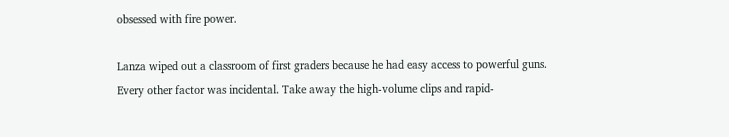obsessed with fire power.

Lanza wiped out a classroom of first graders because he had easy access to powerful guns. Every other factor was incidental. Take away the high-volume clips and rapid-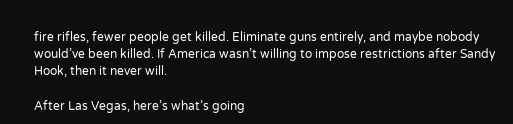fire rifles, fewer people get killed. Eliminate guns entirely, and maybe nobody would’ve been killed. If America wasn’t willing to impose restrictions after Sandy Hook, then it never will.

After Las Vegas, here’s what’s going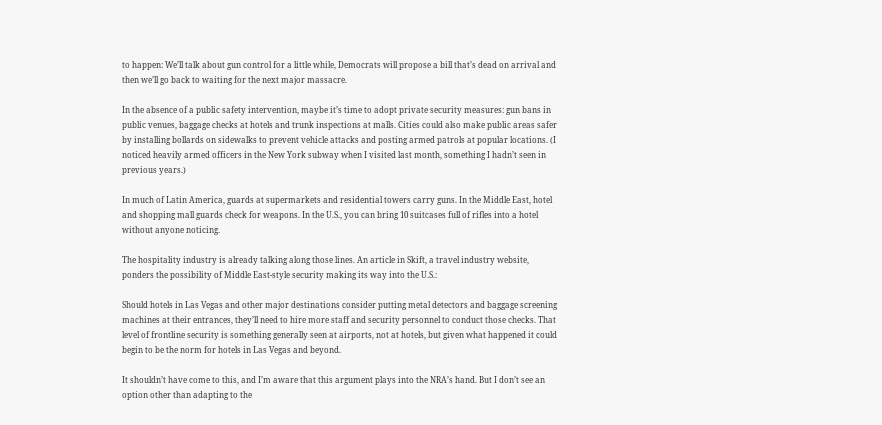to happen: We’ll talk about gun control for a little while, Democrats will propose a bill that’s dead on arrival and then we’ll go back to waiting for the next major massacre.

In the absence of a public safety intervention, maybe it’s time to adopt private security measures: gun bans in public venues, baggage checks at hotels and trunk inspections at malls. Cities could also make public areas safer by installing bollards on sidewalks to prevent vehicle attacks and posting armed patrols at popular locations. (I noticed heavily armed officers in the New York subway when I visited last month, something I hadn’t seen in previous years.)

In much of Latin America, guards at supermarkets and residential towers carry guns. In the Middle East, hotel and shopping mall guards check for weapons. In the U.S., you can bring 10 suitcases full of rifles into a hotel without anyone noticing.

The hospitality industry is already talking along those lines. An article in Skift, a travel industry website, ponders the possibility of Middle East-style security making its way into the U.S.:

Should hotels in Las Vegas and other major destinations consider putting metal detectors and baggage screening machines at their entrances, they’ll need to hire more staff and security personnel to conduct those checks. That level of frontline security is something generally seen at airports, not at hotels, but given what happened it could begin to be the norm for hotels in Las Vegas and beyond.

It shouldn’t have come to this, and I’m aware that this argument plays into the NRA’s hand. But I don’t see an option other than adapting to the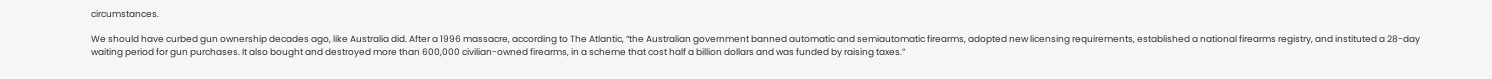circumstances.

We should have curbed gun ownership decades ago, like Australia did. After a 1996 massacre, according to The Atlantic, “the Australian government banned automatic and semiautomatic firearms, adopted new licensing requirements, established a national firearms registry, and instituted a 28-day waiting period for gun purchases. It also bought and destroyed more than 600,000 civilian-owned firearms, in a scheme that cost half a billion dollars and was funded by raising taxes.”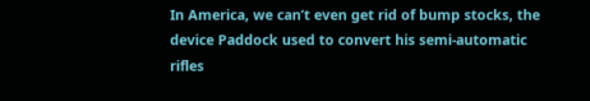In America, we can’t even get rid of bump stocks, the device Paddock used to convert his semi-automatic rifles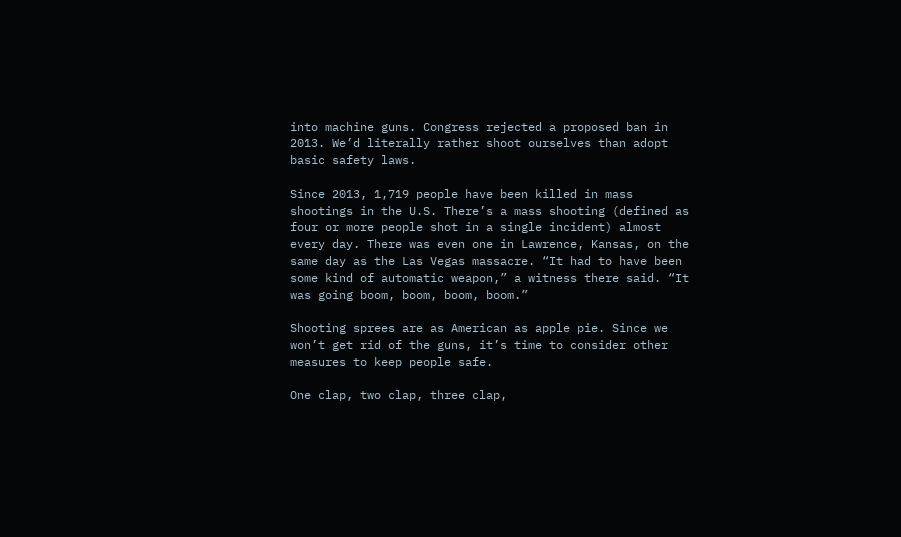into machine guns. Congress rejected a proposed ban in 2013. We’d literally rather shoot ourselves than adopt basic safety laws.

Since 2013, 1,719 people have been killed in mass shootings in the U.S. There’s a mass shooting (defined as four or more people shot in a single incident) almost every day. There was even one in Lawrence, Kansas, on the same day as the Las Vegas massacre. “It had to have been some kind of automatic weapon,” a witness there said. “It was going boom, boom, boom, boom.”

Shooting sprees are as American as apple pie. Since we won’t get rid of the guns, it’s time to consider other measures to keep people safe.

One clap, two clap, three clap,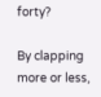forty?

By clapping more or less,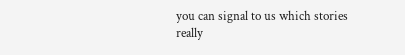you can signal to us which stories really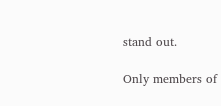stand out.

Only members of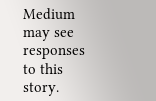Medium may see responses to this story.